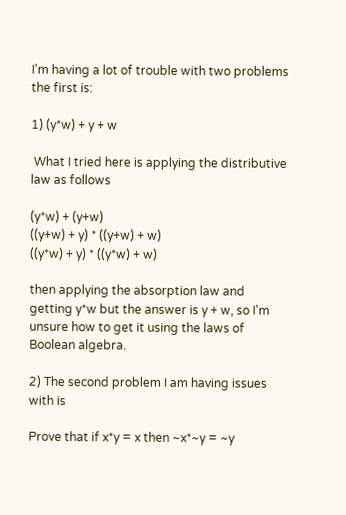I'm having a lot of trouble with two problems the first is:

1) (y*w) + y + w

 What I tried here is applying the distributive law as follows

(y*w) + (y+w)
((y+w) + y) * ((y+w) + w)
((y*w) + y) * ((y*w) + w)

then applying the absorption law and getting y*w but the answer is y + w, so I'm unsure how to get it using the laws of Boolean algebra.

2) The second problem I am having issues with is

Prove that if x*y = x then ~x*~y = ~y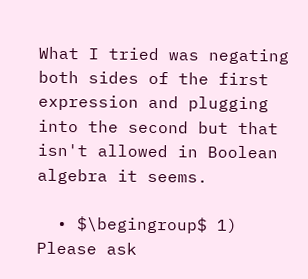What I tried was negating both sides of the first expression and plugging into the second but that isn't allowed in Boolean algebra it seems.

  • $\begingroup$ 1) Please ask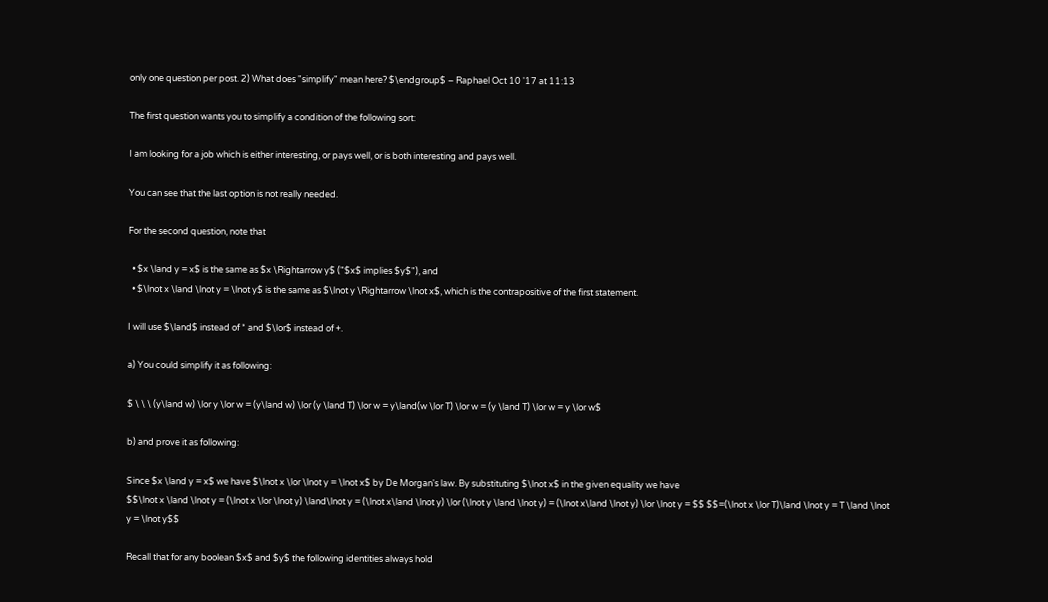only one question per post. 2) What does "simplify" mean here? $\endgroup$ – Raphael Oct 10 '17 at 11:13

The first question wants you to simplify a condition of the following sort:

I am looking for a job which is either interesting, or pays well, or is both interesting and pays well.

You can see that the last option is not really needed.

For the second question, note that

  • $x \land y = x$ is the same as $x \Rightarrow y$ ("$x$ implies $y$"), and
  • $\lnot x \land \lnot y = \lnot y$ is the same as $\lnot y \Rightarrow \lnot x$, which is the contrapositive of the first statement.

I will use $\land$ instead of * and $\lor$ instead of +.

a) You could simplify it as following:

$ \ \ \ (y\land w) \lor y \lor w = (y\land w) \lor (y \land T) \lor w = y\land(w \lor T) \lor w = (y \land T) \lor w = y \lor w$

b) and prove it as following:

Since $x \land y = x$ we have $\lnot x \lor \lnot y = \lnot x$ by De Morgan's law. By substituting $\lnot x$ in the given equality we have
$$\lnot x \land \lnot y = (\lnot x \lor \lnot y) \land\lnot y = (\lnot x\land \lnot y) \lor (\lnot y \land \lnot y) = (\lnot x\land \lnot y) \lor \lnot y = $$ $$=(\lnot x \lor T)\land \lnot y = T \land \lnot y = \lnot y$$

Recall that for any boolean $x$ and $y$ the following identities always hold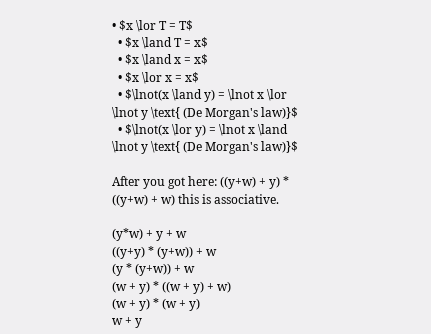• $x \lor T = T$
  • $x \land T = x$
  • $x \land x = x$
  • $x \lor x = x$
  • $\lnot(x \land y) = \lnot x \lor \lnot y \text{ (De Morgan's law)}$
  • $\lnot(x \lor y) = \lnot x \land \lnot y \text{ (De Morgan's law)}$

After you got here: ((y+w) + y) * ((y+w) + w) this is associative.

(y*w) + y + w
((y+y) * (y+w)) + w
(y * (y+w)) + w
(w + y) * ((w + y) + w)
(w + y) * (w + y)
w + y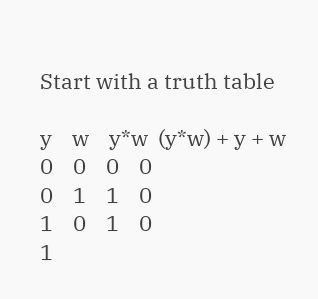Start with a truth table

y    w    y*w  (y*w) + y + w
0    0    0    0
0    1    1    0
1    0    1    0
1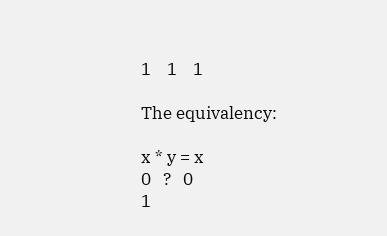1    1    1

The equivalency:

x * y = x
0   ?   0
1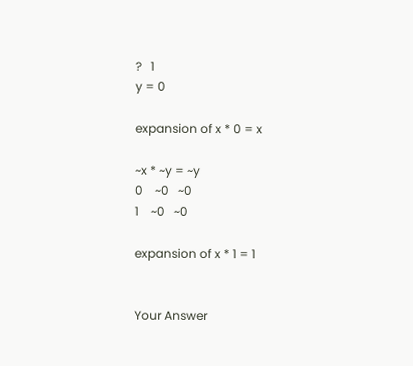?   1
y = 0

expansion of x * 0 = x

~x * ~y = ~y
0    ~0   ~0
1    ~0   ~0

expansion of x * 1 = 1


Your Answer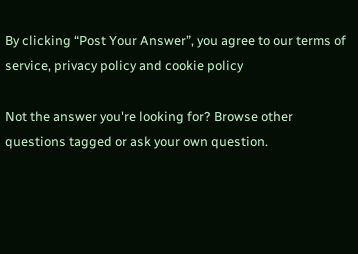By clicking “Post Your Answer”, you agree to our terms of service, privacy policy and cookie policy

Not the answer you're looking for? Browse other questions tagged or ask your own question.